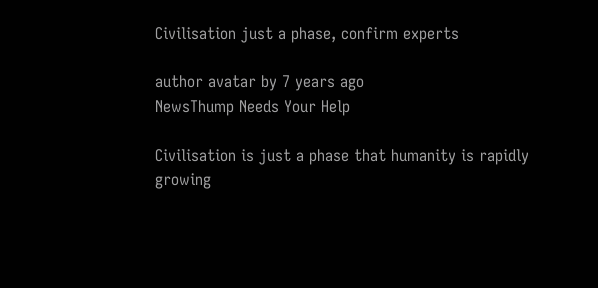Civilisation just a phase, confirm experts

author avatar by 7 years ago
NewsThump Needs Your Help

Civilisation is just a phase that humanity is rapidly growing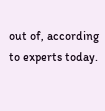out of, according to experts today.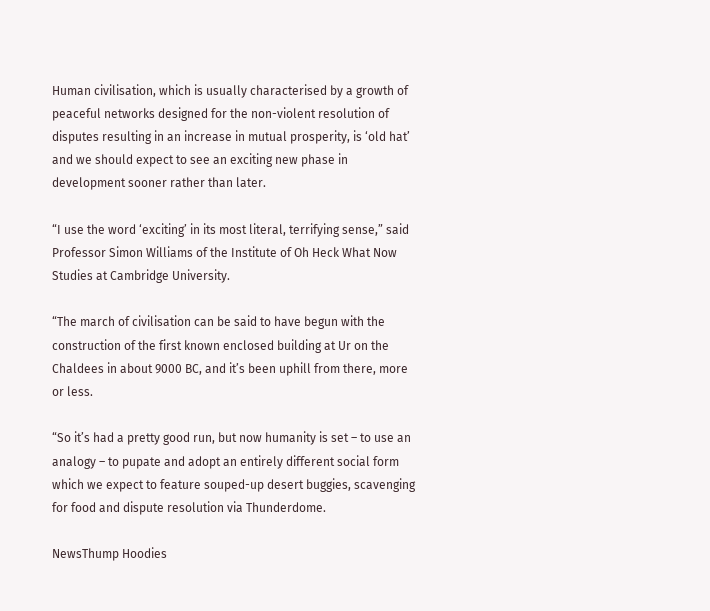Human civilisation, which is usually characterised by a growth of peaceful networks designed for the non-violent resolution of disputes resulting in an increase in mutual prosperity, is ‘old hat’ and we should expect to see an exciting new phase in development sooner rather than later.

“I use the word ‘exciting’ in its most literal, terrifying sense,” said Professor Simon Williams of the Institute of Oh Heck What Now Studies at Cambridge University.

“The march of civilisation can be said to have begun with the construction of the first known enclosed building at Ur on the Chaldees in about 9000 BC, and it’s been uphill from there, more or less.

“So it’s had a pretty good run, but now humanity is set – to use an analogy – to pupate and adopt an entirely different social form which we expect to feature souped-up desert buggies, scavenging for food and dispute resolution via Thunderdome.

NewsThump Hoodies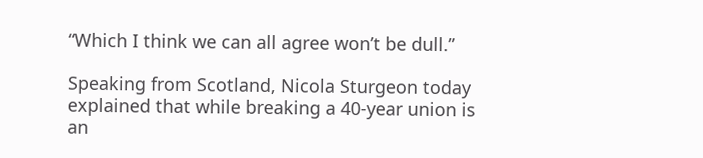“Which I think we can all agree won’t be dull.”

Speaking from Scotland, Nicola Sturgeon today explained that while breaking a 40-year union is an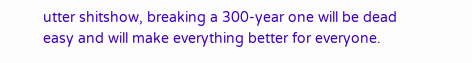utter shitshow, breaking a 300-year one will be dead easy and will make everything better for everyone.